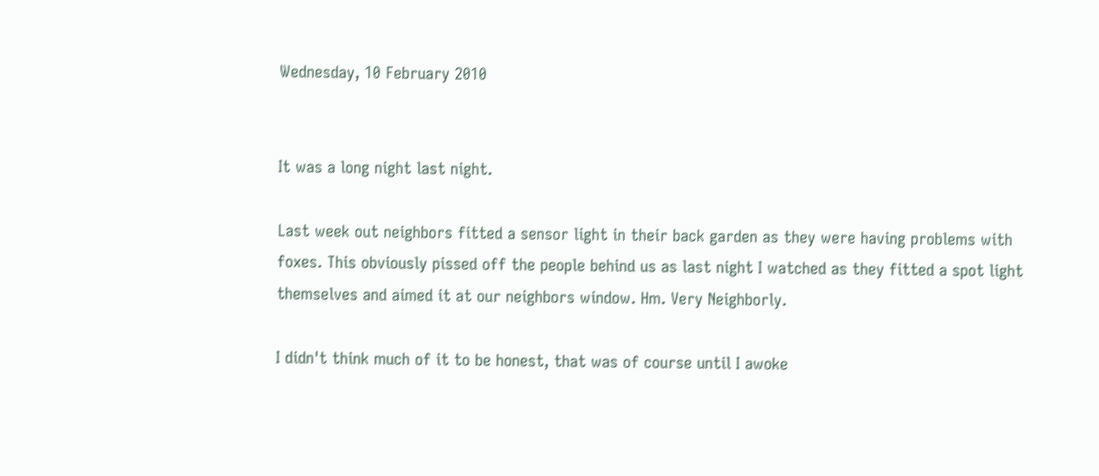Wednesday, 10 February 2010


It was a long night last night.

Last week out neighbors fitted a sensor light in their back garden as they were having problems with foxes. This obviously pissed off the people behind us as last night I watched as they fitted a spot light themselves and aimed it at our neighbors window. Hm. Very Neighborly.

I didn't think much of it to be honest, that was of course until I awoke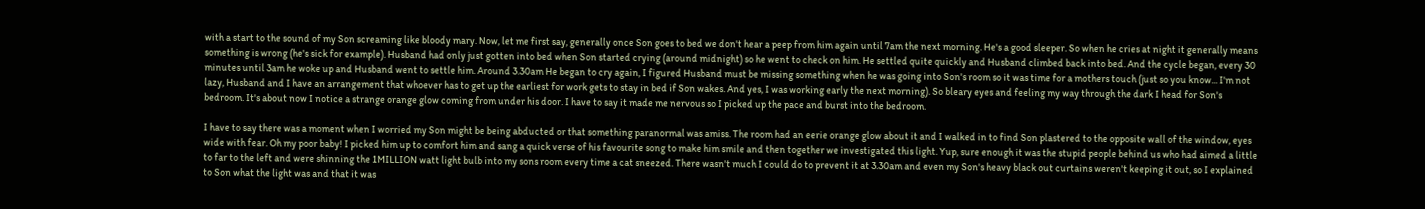with a start to the sound of my Son screaming like bloody mary. Now, let me first say, generally once Son goes to bed we don't hear a peep from him again until 7am the next morning. He's a good sleeper. So when he cries at night it generally means something is wrong (he's sick for example). Husband had only just gotten into bed when Son started crying (around midnight) so he went to check on him. He settled quite quickly and Husband climbed back into bed. And the cycle began, every 30 minutes until 3am he woke up and Husband went to settle him. Around 3.30am He began to cry again, I figured Husband must be missing something when he was going into Son's room so it was time for a mothers touch (just so you know... I'm not lazy, Husband and I have an arrangement that whoever has to get up the earliest for work gets to stay in bed if Son wakes. And yes, I was working early the next morning). So bleary eyes and feeling my way through the dark I head for Son's bedroom. It's about now I notice a strange orange glow coming from under his door. I have to say it made me nervous so I picked up the pace and burst into the bedroom.

I have to say there was a moment when I worried my Son might be being abducted or that something paranormal was amiss. The room had an eerie orange glow about it and I walked in to find Son plastered to the opposite wall of the window, eyes wide with fear. Oh my poor baby! I picked him up to comfort him and sang a quick verse of his favourite song to make him smile and then together we investigated this light. Yup, sure enough it was the stupid people behind us who had aimed a little to far to the left and were shinning the 1MILLION watt light bulb into my sons room every time a cat sneezed. There wasn't much I could do to prevent it at 3.30am and even my Son's heavy black out curtains weren't keeping it out, so I explained to Son what the light was and that it was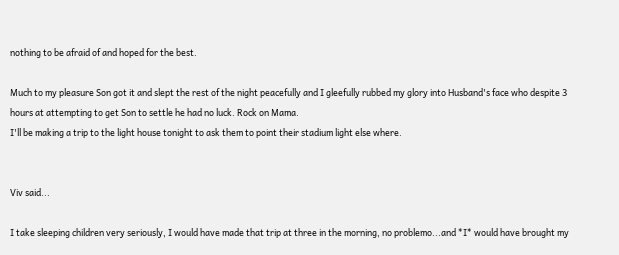nothing to be afraid of and hoped for the best.

Much to my pleasure Son got it and slept the rest of the night peacefully and I gleefully rubbed my glory into Husband's face who despite 3 hours at attempting to get Son to settle he had no luck. Rock on Mama.
I'll be making a trip to the light house tonight to ask them to point their stadium light else where.


Viv said...

I take sleeping children very seriously, I would have made that trip at three in the morning, no problemo...and *I* would have brought my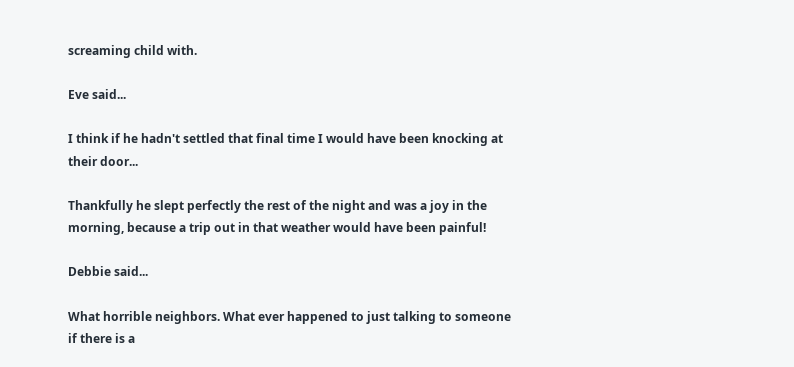screaming child with.

Eve said...

I think if he hadn't settled that final time I would have been knocking at their door...

Thankfully he slept perfectly the rest of the night and was a joy in the morning, because a trip out in that weather would have been painful!

Debbie said...

What horrible neighbors. What ever happened to just talking to someone if there is a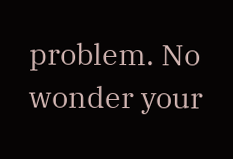problem. No wonder your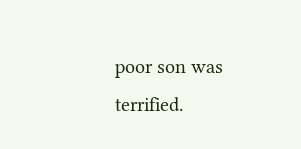poor son was terrified.